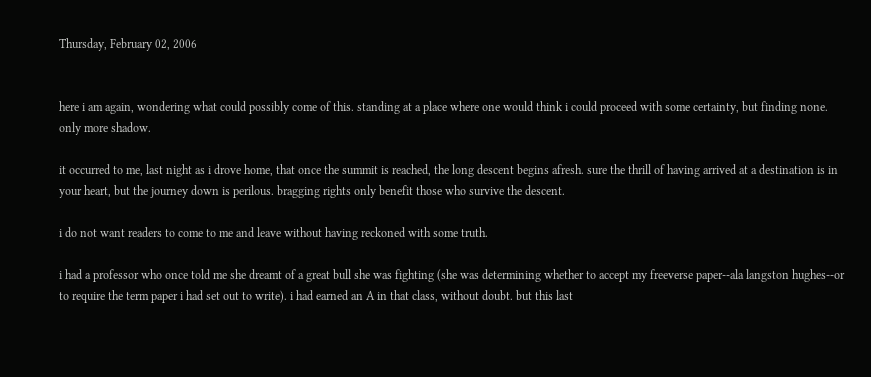Thursday, February 02, 2006


here i am again, wondering what could possibly come of this. standing at a place where one would think i could proceed with some certainty, but finding none. only more shadow.

it occurred to me, last night as i drove home, that once the summit is reached, the long descent begins afresh. sure the thrill of having arrived at a destination is in your heart, but the journey down is perilous. bragging rights only benefit those who survive the descent.

i do not want readers to come to me and leave without having reckoned with some truth.

i had a professor who once told me she dreamt of a great bull she was fighting (she was determining whether to accept my freeverse paper--ala langston hughes--or to require the term paper i had set out to write). i had earned an A in that class, without doubt. but this last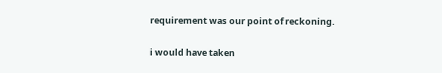requirement was our point of reckoning.

i would have taken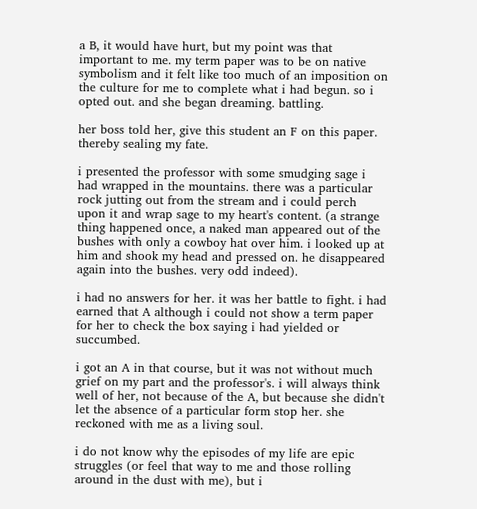a B, it would have hurt, but my point was that important to me. my term paper was to be on native symbolism and it felt like too much of an imposition on the culture for me to complete what i had begun. so i opted out. and she began dreaming. battling.

her boss told her, give this student an F on this paper. thereby sealing my fate.

i presented the professor with some smudging sage i had wrapped in the mountains. there was a particular rock jutting out from the stream and i could perch upon it and wrap sage to my heart's content. (a strange thing happened once, a naked man appeared out of the bushes with only a cowboy hat over him. i looked up at him and shook my head and pressed on. he disappeared again into the bushes. very odd indeed).

i had no answers for her. it was her battle to fight. i had earned that A although i could not show a term paper for her to check the box saying i had yielded or succumbed.

i got an A in that course, but it was not without much grief on my part and the professor's. i will always think well of her, not because of the A, but because she didn't let the absence of a particular form stop her. she reckoned with me as a living soul.

i do not know why the episodes of my life are epic struggles (or feel that way to me and those rolling around in the dust with me), but i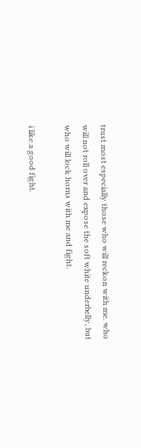trust most especially those who will reckon with me. who will not roll over and expose the soft white underbelly, but who will lock horns with me and fight.

i like a good fight.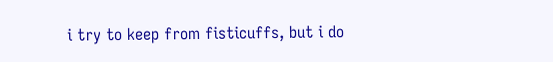i try to keep from fisticuffs, but i do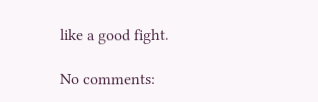like a good fight.

No comments: